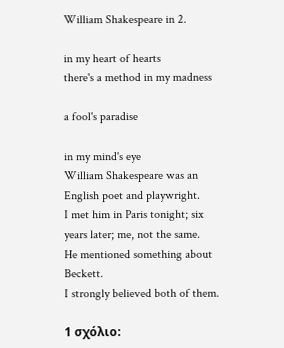William Shakespeare in 2.

in my heart of hearts
there's a method in my madness

a fool's paradise

in my mind's eye
William Shakespeare was an English poet and playwright.
I met him in Paris tonight; six years later; me, not the same.
He mentioned something about Beckett.
I strongly believed both of them.

1 σχόλιο: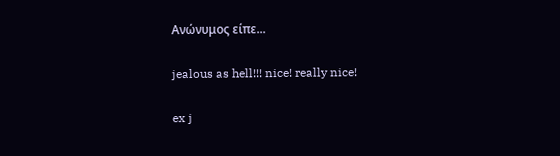Ανώνυμος είπε...

jealous as hell!!! nice! really nice!

ex j